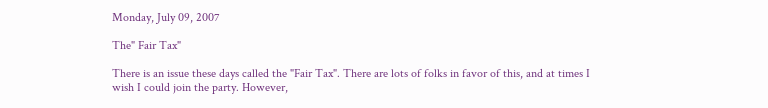Monday, July 09, 2007

The" Fair Tax"

There is an issue these days called the "Fair Tax". There are lots of folks in favor of this, and at times I wish I could join the party. However,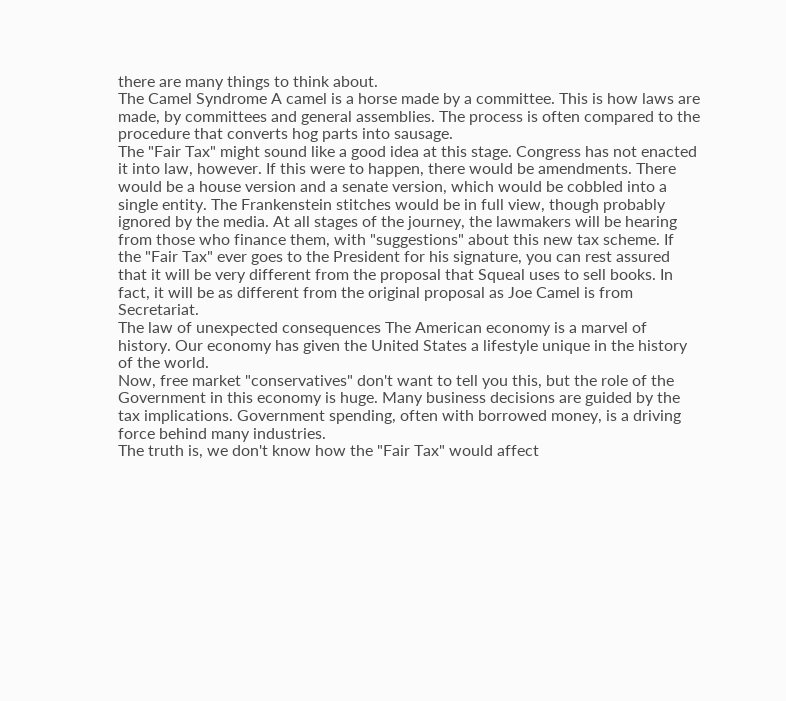there are many things to think about.
The Camel Syndrome A camel is a horse made by a committee. This is how laws are made, by committees and general assemblies. The process is often compared to the procedure that converts hog parts into sausage.
The "Fair Tax" might sound like a good idea at this stage. Congress has not enacted it into law, however. If this were to happen, there would be amendments. There would be a house version and a senate version, which would be cobbled into a single entity. The Frankenstein stitches would be in full view, though probably ignored by the media. At all stages of the journey, the lawmakers will be hearing from those who finance them, with "suggestions" about this new tax scheme. If the "Fair Tax" ever goes to the President for his signature, you can rest assured that it will be very different from the proposal that Squeal uses to sell books. In fact, it will be as different from the original proposal as Joe Camel is from Secretariat.
The law of unexpected consequences The American economy is a marvel of history. Our economy has given the United States a lifestyle unique in the history of the world.
Now, free market "conservatives" don't want to tell you this, but the role of the Government in this economy is huge. Many business decisions are guided by the tax implications. Government spending, often with borrowed money, is a driving force behind many industries.
The truth is, we don't know how the "Fair Tax" would affect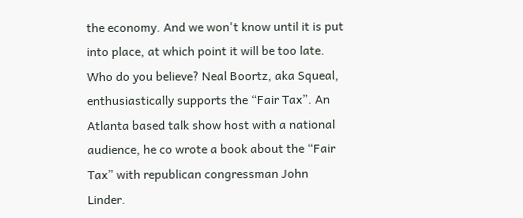the economy. And we won't know until it is put into place, at which point it will be too late.
Who do you believe? Neal Boortz, aka Squeal, enthusiastically supports the “Fair Tax”. An Atlanta based talk show host with a national audience, he co wrote a book about the “Fair Tax” with republican congressman John Linder.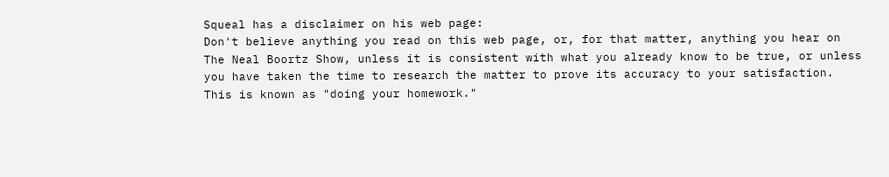Squeal has a disclaimer on his web page:
Don't believe anything you read on this web page, or, for that matter, anything you hear on The Neal Boortz Show, unless it is consistent with what you already know to be true, or unless you have taken the time to research the matter to prove its accuracy to your satisfaction. This is known as "doing your homework."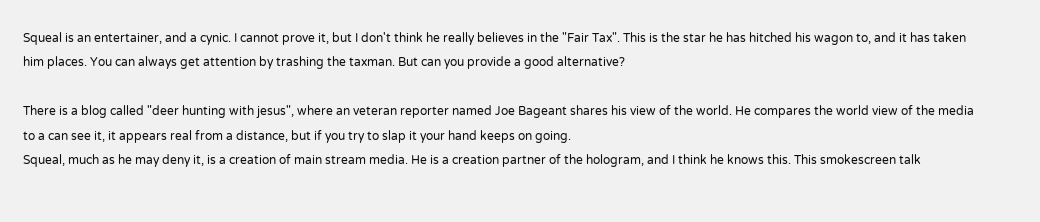Squeal is an entertainer, and a cynic. I cannot prove it, but I don't think he really believes in the "Fair Tax". This is the star he has hitched his wagon to, and it has taken him places. You can always get attention by trashing the taxman. But can you provide a good alternative?

There is a blog called "deer hunting with jesus", where an veteran reporter named Joe Bageant shares his view of the world. He compares the world view of the media to a can see it, it appears real from a distance, but if you try to slap it your hand keeps on going.
Squeal, much as he may deny it, is a creation of main stream media. He is a creation partner of the hologram, and I think he knows this. This smokescreen talk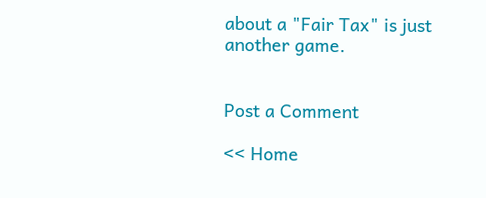about a "Fair Tax" is just another game.


Post a Comment

<< Home